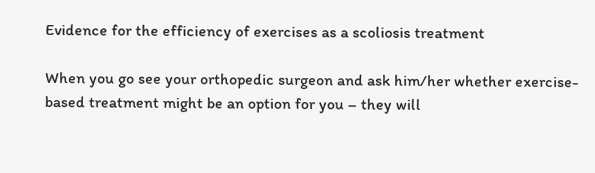Evidence for the efficiency of exercises as a scoliosis treatment

When you go see your orthopedic surgeon and ask him/her whether exercise-based treatment might be an option for you – they will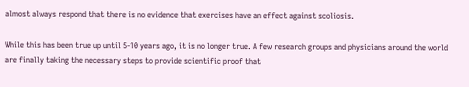almost always respond that there is no evidence that exercises have an effect against scoliosis.

While this has been true up until 5-10 years ago, it is no longer true. A few research groups and physicians around the world are finally taking the necessary steps to provide scientific proof that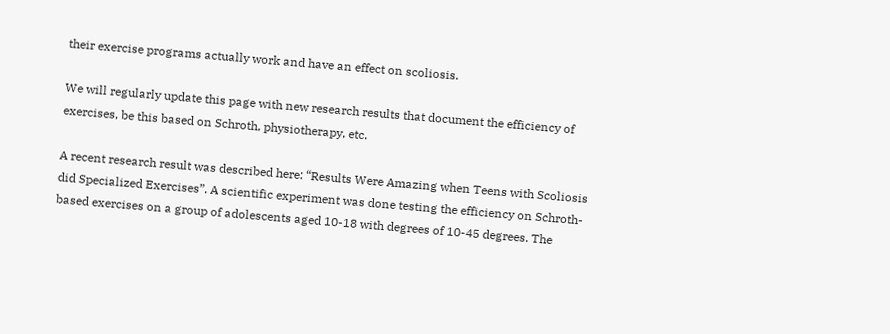their exercise programs actually work and have an effect on scoliosis.

We will regularly update this page with new research results that document the efficiency of exercises, be this based on Schroth, physiotherapy, etc.

A recent research result was described here: “Results Were Amazing when Teens with Scoliosis did Specialized Exercises”. A scientific experiment was done testing the efficiency on Schroth-based exercises on a group of adolescents aged 10-18 with degrees of 10-45 degrees. The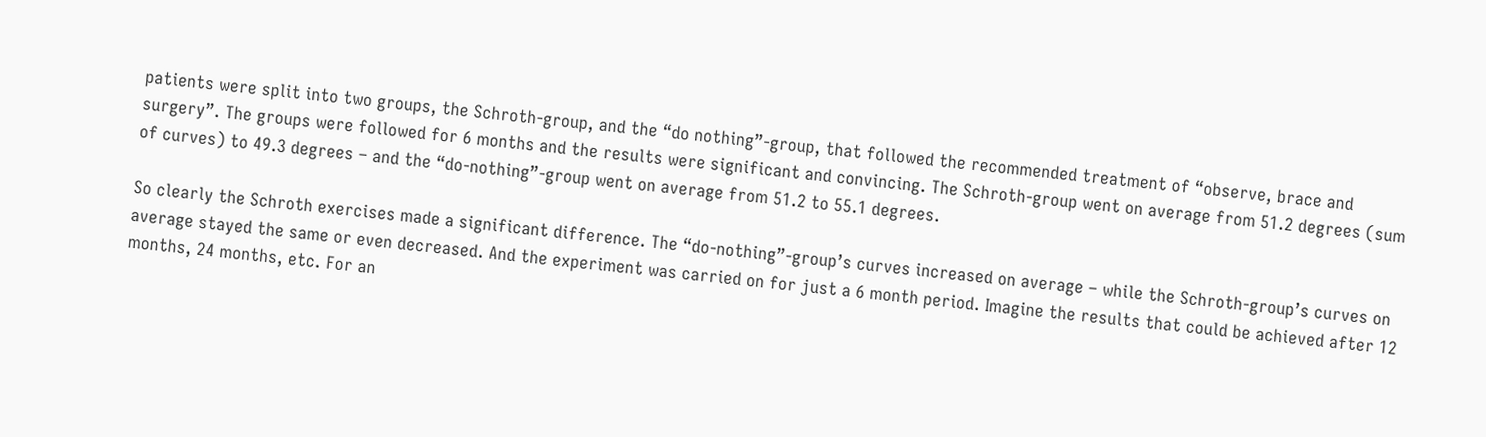patients were split into two groups, the Schroth-group, and the “do nothing”-group, that followed the recommended treatment of “observe, brace and surgery”. The groups were followed for 6 months and the results were significant and convincing. The Schroth-group went on average from 51.2 degrees (sum of curves) to 49.3 degrees – and the “do-nothing”-group went on average from 51.2 to 55.1 degrees.

So clearly the Schroth exercises made a significant difference. The “do-nothing”-group’s curves increased on average – while the Schroth-group’s curves on average stayed the same or even decreased. And the experiment was carried on for just a 6 month period. Imagine the results that could be achieved after 12 months, 24 months, etc. For an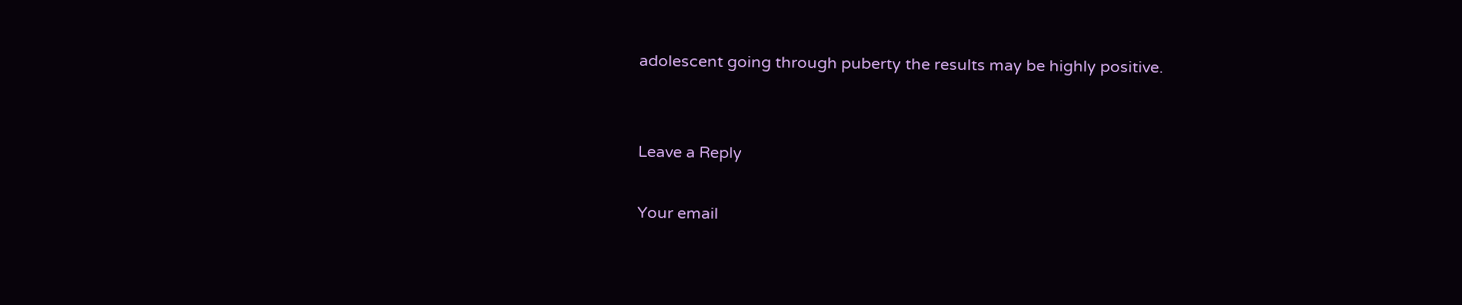adolescent going through puberty the results may be highly positive.


Leave a Reply

Your email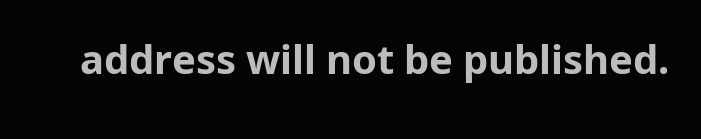address will not be published.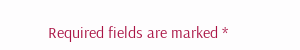Required fields are marked *